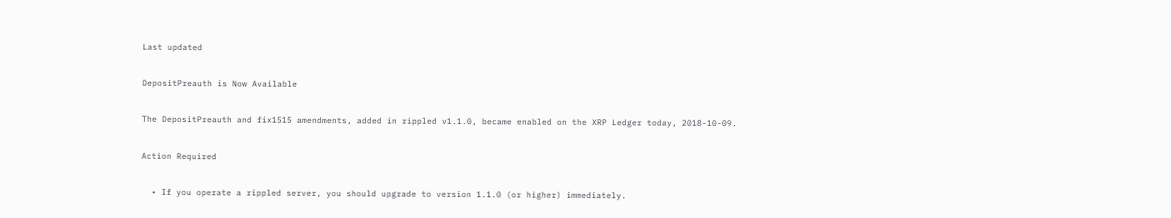Last updated

DepositPreauth is Now Available

The DepositPreauth and fix1515 amendments, added in rippled v1.1.0, became enabled on the XRP Ledger today, 2018-10-09.

Action Required

  • If you operate a rippled server, you should upgrade to version 1.1.0 (or higher) immediately.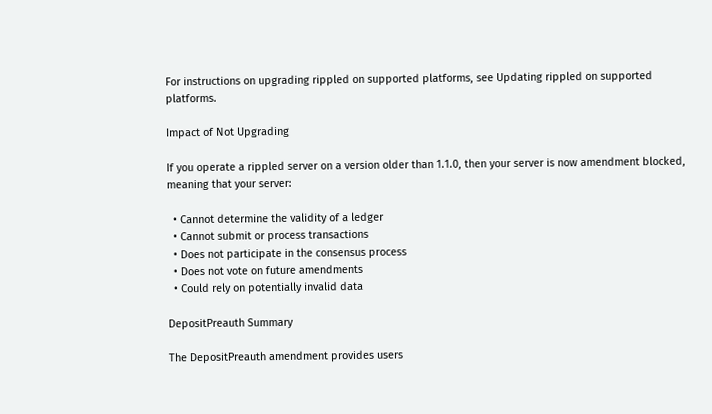For instructions on upgrading rippled on supported platforms, see Updating rippled on supported platforms.

Impact of Not Upgrading

If you operate a rippled server on a version older than 1.1.0, then your server is now amendment blocked, meaning that your server:

  • Cannot determine the validity of a ledger
  • Cannot submit or process transactions
  • Does not participate in the consensus process
  • Does not vote on future amendments
  • Could rely on potentially invalid data

DepositPreauth Summary

The DepositPreauth amendment provides users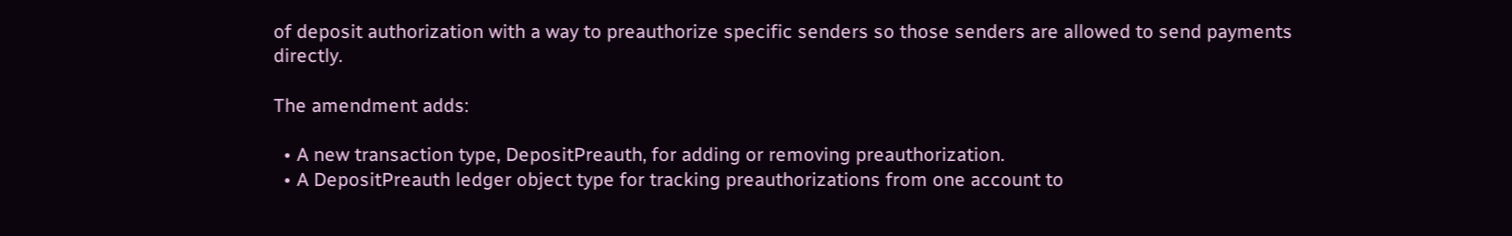of deposit authorization with a way to preauthorize specific senders so those senders are allowed to send payments directly.

The amendment adds:

  • A new transaction type, DepositPreauth, for adding or removing preauthorization.
  • A DepositPreauth ledger object type for tracking preauthorizations from one account to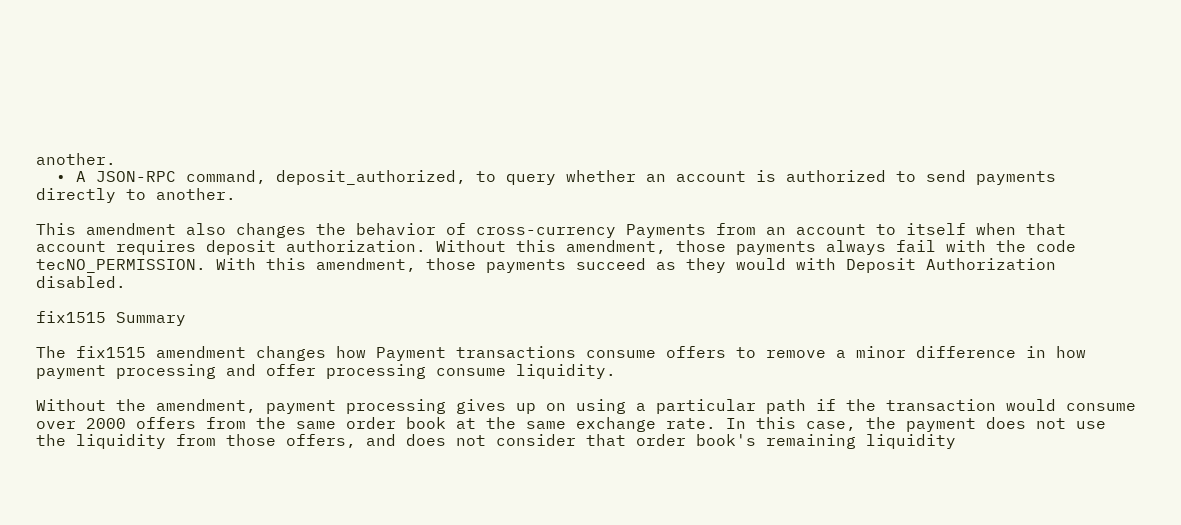another.
  • A JSON-RPC command, deposit_authorized, to query whether an account is authorized to send payments directly to another.

This amendment also changes the behavior of cross-currency Payments from an account to itself when that account requires deposit authorization. Without this amendment, those payments always fail with the code tecNO_PERMISSION. With this amendment, those payments succeed as they would with Deposit Authorization disabled.

fix1515 Summary

The fix1515 amendment changes how Payment transactions consume offers to remove a minor difference in how payment processing and offer processing consume liquidity.

Without the amendment, payment processing gives up on using a particular path if the transaction would consume over 2000 offers from the same order book at the same exchange rate. In this case, the payment does not use the liquidity from those offers, and does not consider that order book's remaining liquidity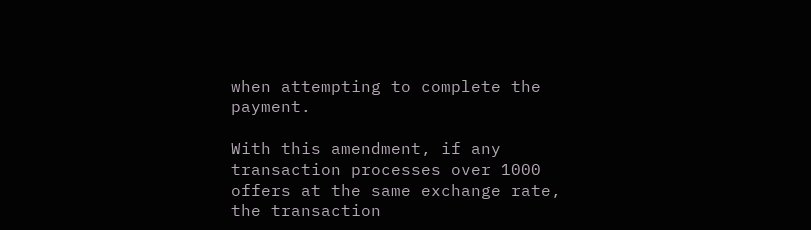when attempting to complete the payment.

With this amendment, if any transaction processes over 1000 offers at the same exchange rate, the transaction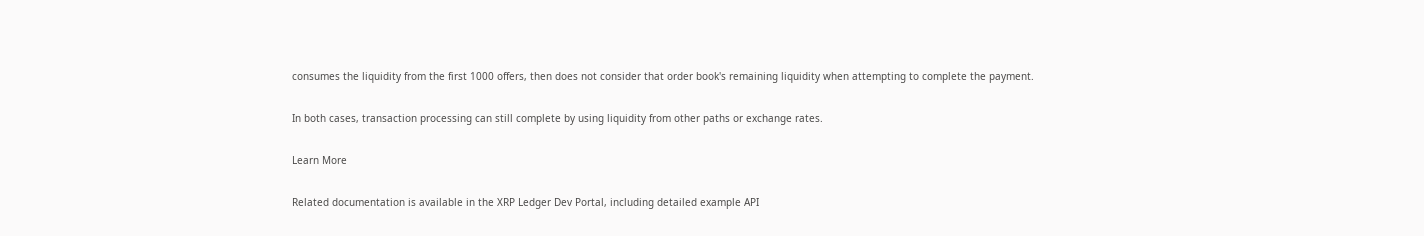consumes the liquidity from the first 1000 offers, then does not consider that order book's remaining liquidity when attempting to complete the payment.

In both cases, transaction processing can still complete by using liquidity from other paths or exchange rates.

Learn More

Related documentation is available in the XRP Ledger Dev Portal, including detailed example API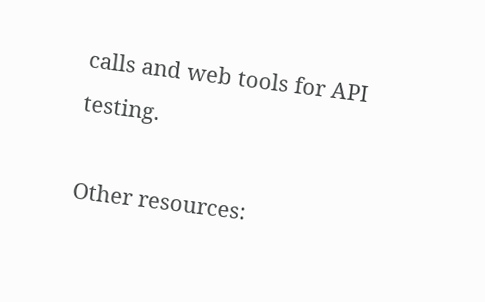calls and web tools for API testing.

Other resources: